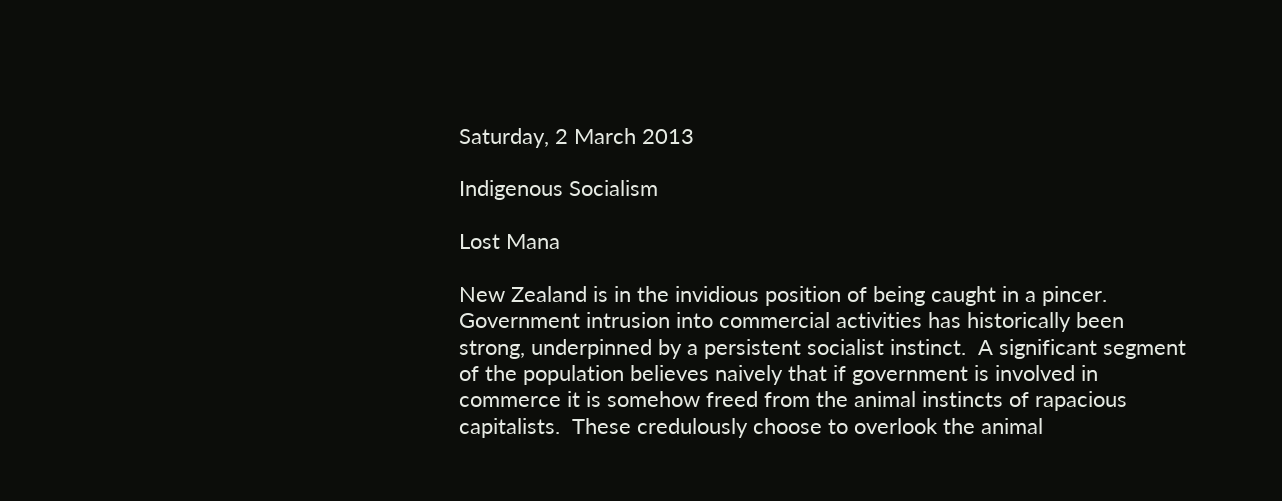Saturday, 2 March 2013

Indigenous Socialism

Lost Mana

New Zealand is in the invidious position of being caught in a pincer.  Government intrusion into commercial activities has historically been strong, underpinned by a persistent socialist instinct.  A significant segment of the population believes naively that if government is involved in commerce it is somehow freed from the animal instincts of rapacious capitalists.  These credulously choose to overlook the animal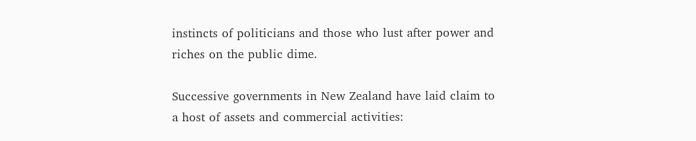instincts of politicians and those who lust after power and riches on the public dime.

Successive governments in New Zealand have laid claim to a host of assets and commercial activities: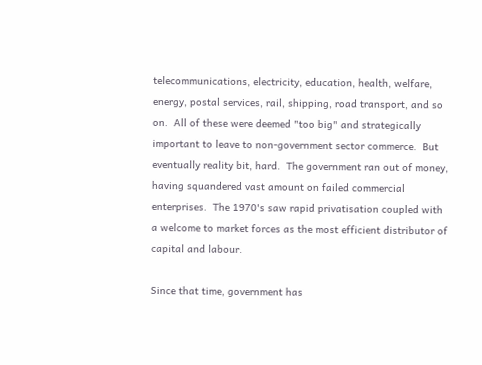telecommunications, electricity, education, health, welfare, energy, postal services, rail, shipping, road transport, and so on.  All of these were deemed "too big" and strategically important to leave to non-government sector commerce.  But eventually reality bit, hard.  The government ran out of money, having squandered vast amount on failed commercial enterprises.  The 1970's saw rapid privatisation coupled with a welcome to market forces as the most efficient distributor of capital and labour.

Since that time, government has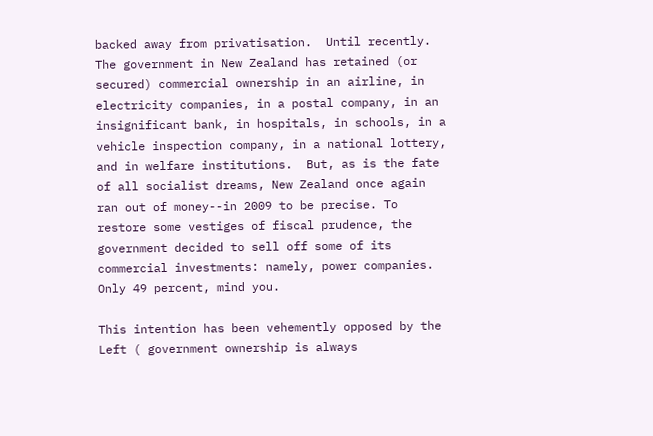backed away from privatisation.  Until recently.  The government in New Zealand has retained (or secured) commercial ownership in an airline, in electricity companies, in a postal company, in an insignificant bank, in hospitals, in schools, in a vehicle inspection company, in a national lottery, and in welfare institutions.  But, as is the fate of all socialist dreams, New Zealand once again ran out of money--in 2009 to be precise. To restore some vestiges of fiscal prudence, the government decided to sell off some of its commercial investments: namely, power companies. Only 49 percent, mind you.

This intention has been vehemently opposed by the Left ( government ownership is always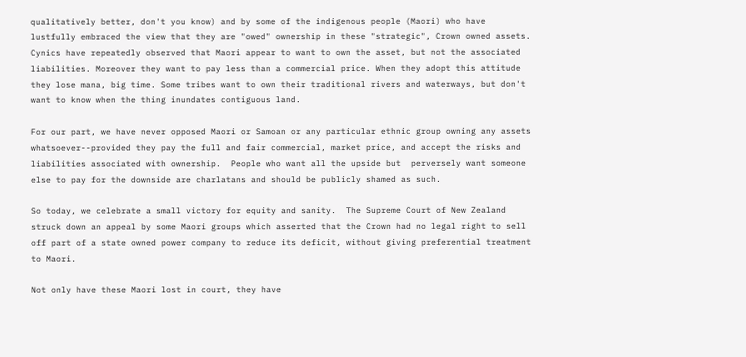qualitatively better, don't you know) and by some of the indigenous people (Maori) who have lustfully embraced the view that they are "owed" ownership in these "strategic", Crown owned assets.  Cynics have repeatedly observed that Maori appear to want to own the asset, but not the associated liabilities. Moreover they want to pay less than a commercial price. When they adopt this attitude they lose mana, big time. Some tribes want to own their traditional rivers and waterways, but don't want to know when the thing inundates contiguous land.

For our part, we have never opposed Maori or Samoan or any particular ethnic group owning any assets whatsoever--provided they pay the full and fair commercial, market price, and accept the risks and liabilities associated with ownership.  People who want all the upside but  perversely want someone else to pay for the downside are charlatans and should be publicly shamed as such.

So today, we celebrate a small victory for equity and sanity.  The Supreme Court of New Zealand struck down an appeal by some Maori groups which asserted that the Crown had no legal right to sell off part of a state owned power company to reduce its deficit, without giving preferential treatment to Maori.

Not only have these Maori lost in court, they have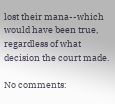lost their mana--which would have been true, regardless of what decision the court made.

No comments: